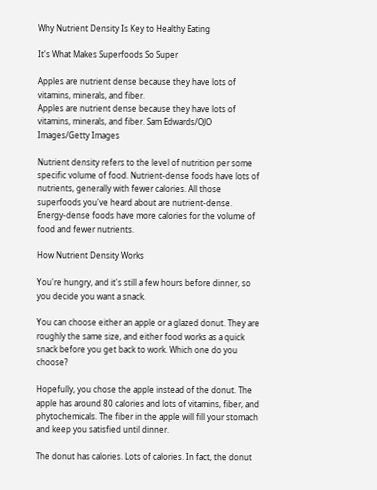Why Nutrient Density Is Key to Healthy Eating

It's What Makes Superfoods So Super

Apples are nutrient dense because they have lots of vitamins, minerals, and fiber.
Apples are nutrient dense because they have lots of vitamins, minerals, and fiber. Sam Edwards/OJO Images/Getty Images

Nutrient density refers to the level of nutrition per some specific volume of food. Nutrient-dense foods have lots of nutrients, generally with fewer calories. All those superfoods you've heard about are nutrient-dense. Energy-dense foods have more calories for the volume of food and fewer nutrients.

How Nutrient Density Works

You're hungry, and it's still a few hours before dinner, so you decide you want a snack.

You can choose either an apple or a glazed donut. They are roughly the same size, and either food works as a quick snack before you get back to work. Which one do you choose?

Hopefully, you chose the apple instead of the donut. The apple has around 80 calories and lots of vitamins, fiber, and phytochemicals. The fiber in the apple will fill your stomach and keep you satisfied until dinner.

The donut has calories. Lots of calories. In fact, the donut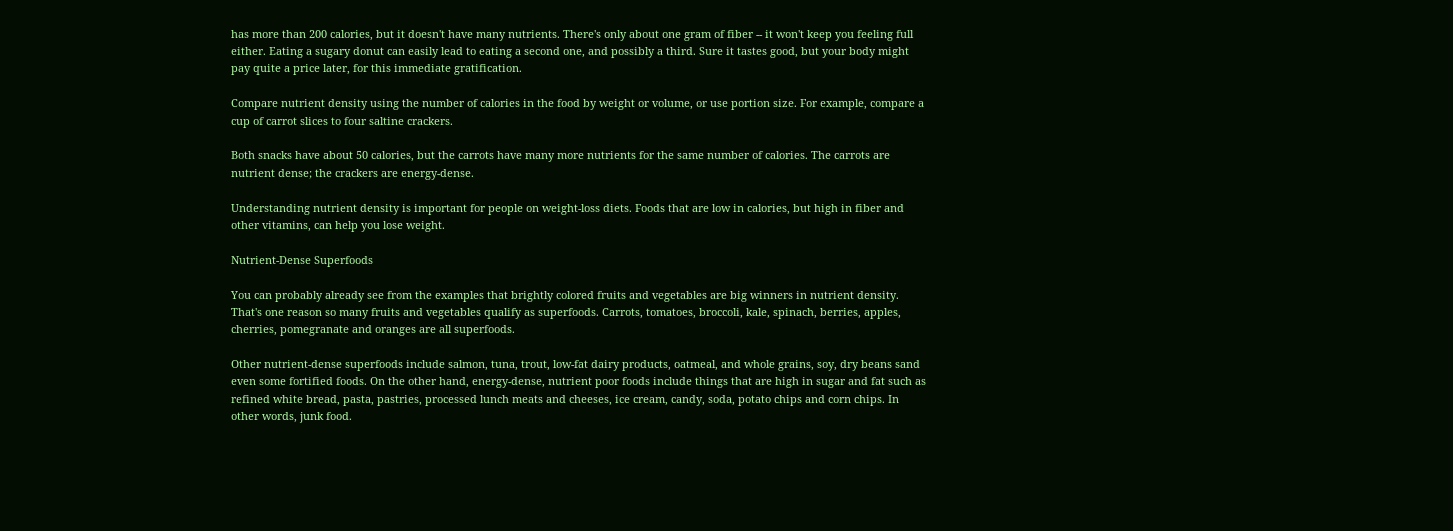has more than 200 calories, but it doesn't have many nutrients. There's only about one gram of fiber -- it won't keep you feeling full either. Eating a sugary donut can easily lead to eating a second one, and possibly a third. Sure it tastes good, but your body might pay quite a price later, for this immediate gratification.

Compare nutrient density using the number of calories in the food by weight or volume, or use portion size. For example, compare a cup of carrot slices to four saltine crackers.

Both snacks have about 50 calories, but the carrots have many more nutrients for the same number of calories. The carrots are nutrient dense; the crackers are energy-dense.

Understanding nutrient density is important for people on weight-loss diets. Foods that are low in calories, but high in fiber and other vitamins, can help you lose weight.

Nutrient-Dense Superfoods

You can probably already see from the examples that brightly colored fruits and vegetables are big winners in nutrient density. That's one reason so many fruits and vegetables qualify as superfoods. Carrots, tomatoes, broccoli, kale, spinach, berries, apples, cherries, pomegranate and oranges are all superfoods.

Other nutrient-dense superfoods include salmon, tuna, trout, low-fat dairy products, oatmeal, and whole grains, soy, dry beans sand even some fortified foods. On the other hand, energy-dense, nutrient poor foods include things that are high in sugar and fat such as refined white bread, pasta, pastries, processed lunch meats and cheeses, ice cream, candy, soda, potato chips and corn chips. In other words, junk food.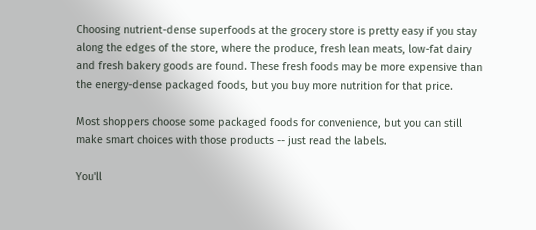Choosing nutrient-dense superfoods at the grocery store is pretty easy if you stay along the edges of the store, where the produce, fresh lean meats, low-fat dairy and fresh bakery goods are found. These fresh foods may be more expensive than the energy-dense packaged foods, but you buy more nutrition for that price.

Most shoppers choose some packaged foods for convenience, but you can still make smart choices with those products -- just read the labels.

You'll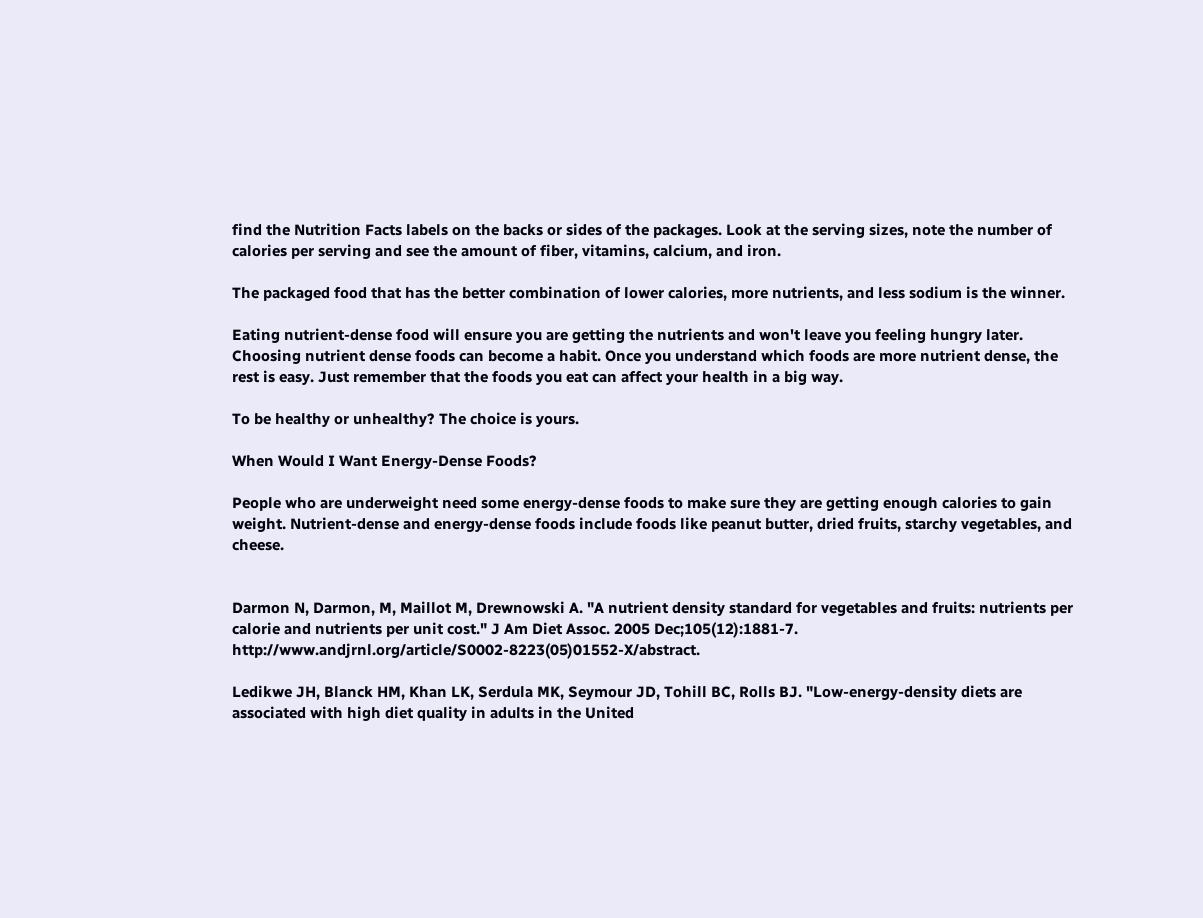find the Nutrition Facts labels on the backs or sides of the packages. Look at the serving sizes, note the number of calories per serving and see the amount of fiber, vitamins, calcium, and iron.

The packaged food that has the better combination of lower calories, more nutrients, and less sodium is the winner.

Eating nutrient-dense food will ensure you are getting the nutrients and won't leave you feeling hungry later. Choosing nutrient dense foods can become a habit. Once you understand which foods are more nutrient dense, the rest is easy. Just remember that the foods you eat can affect your health in a big way.

To be healthy or unhealthy? The choice is yours.

When Would I Want Energy-Dense Foods?

People who are underweight need some energy-dense foods to make sure they are getting enough calories to gain weight. Nutrient-dense and energy-dense foods include foods like peanut butter, dried fruits, starchy vegetables, and cheese.


Darmon N, Darmon, M, Maillot M, Drewnowski A. "A nutrient density standard for vegetables and fruits: nutrients per calorie and nutrients per unit cost." J Am Diet Assoc. 2005 Dec;105(12):1881-7. http://www.andjrnl.org/article/S0002-8223(05)01552-X/abstract.

Ledikwe JH, Blanck HM, Khan LK, Serdula MK, Seymour JD, Tohill BC, Rolls BJ. "Low-energy-density diets are associated with high diet quality in adults in the United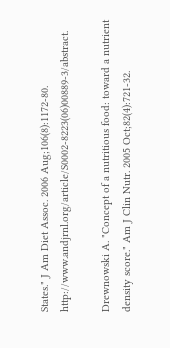States." J Am Diet Assoc. 2006 Aug;106(8):1172-80. http://www.andjrnl.org/article/S0002-8223(06)00889-3/abstract.

Drewnowski A. "Concept of a nutritious food: toward a nutrient density score." Am J Clin Nutr. 2005 Oct;82(4):721-32.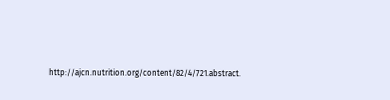http://ajcn.nutrition.org/content/82/4/721.abstract.